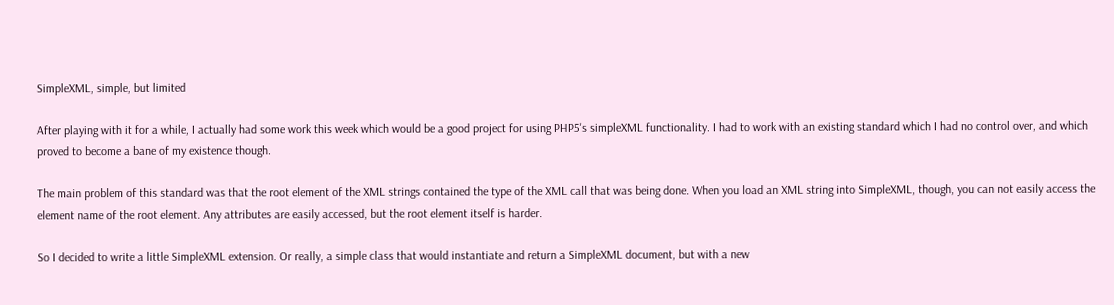SimpleXML, simple, but limited

After playing with it for a while, I actually had some work this week which would be a good project for using PHP5's simpleXML functionality. I had to work with an existing standard which I had no control over, and which proved to become a bane of my existence though.

The main problem of this standard was that the root element of the XML strings contained the type of the XML call that was being done. When you load an XML string into SimpleXML, though, you can not easily access the element name of the root element. Any attributes are easily accessed, but the root element itself is harder.

So I decided to write a little SimpleXML extension. Or really, a simple class that would instantiate and return a SimpleXML document, but with a new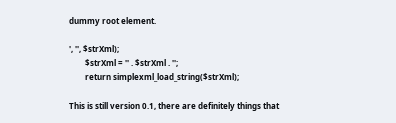dummy root element.

', '', $strXml);
        $strXml = '' . $strXml . '';
        return simplexml_load_string($strXml);

This is still version 0.1, there are definitely things that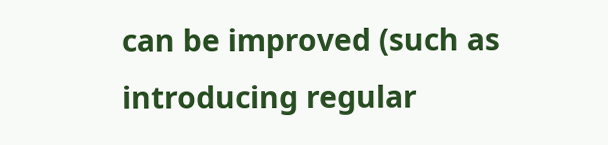can be improved (such as introducing regular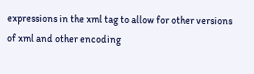expressions in the xml tag to allow for other versions of xml and other encoding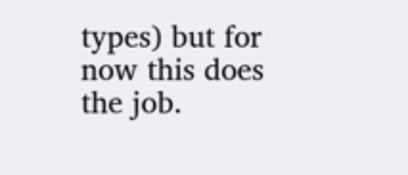types) but for now this does the job.